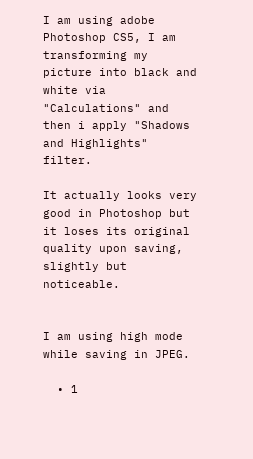I am using adobe Photoshop CS5, I am transforming my picture into black and white via "Calculations" and then i apply "Shadows and Highlights" filter.

It actually looks very good in Photoshop but it loses its original quality upon saving, slightly but noticeable.


I am using high mode while saving in JPEG.

  • 1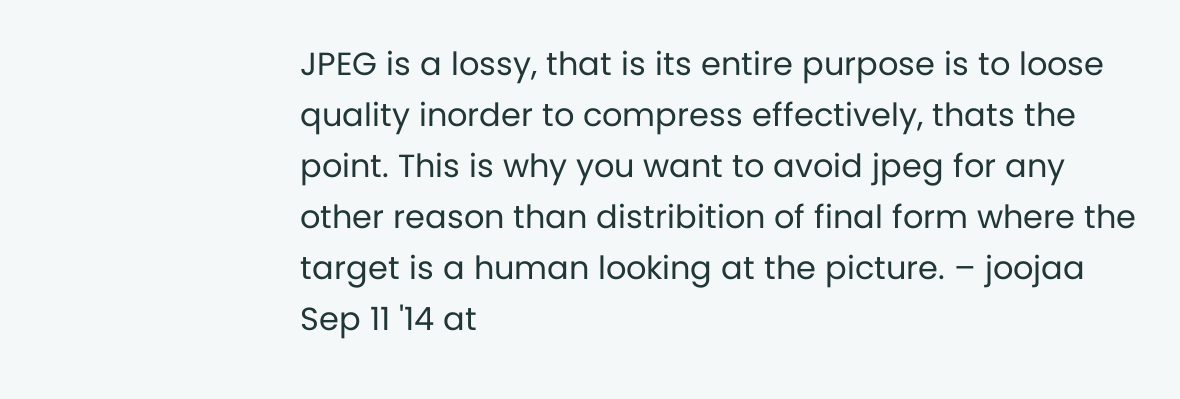JPEG is a lossy, that is its entire purpose is to loose quality inorder to compress effectively, thats the point. This is why you want to avoid jpeg for any other reason than distribition of final form where the target is a human looking at the picture. – joojaa Sep 11 '14 at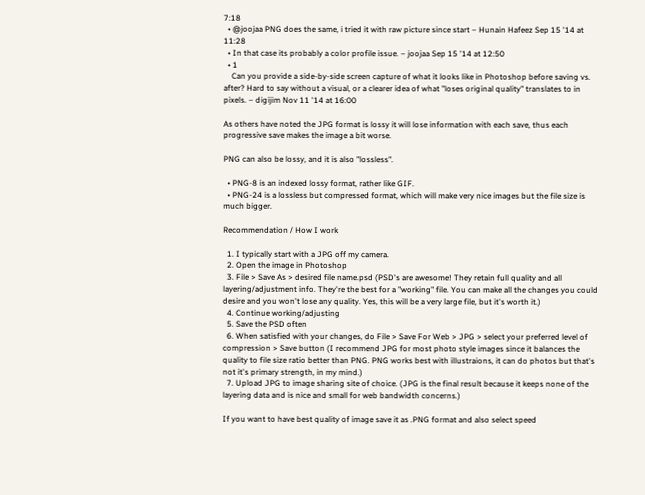7:18
  • @joojaa PNG does the same, i tried it with raw picture since start – Hunain Hafeez Sep 15 '14 at 11:28
  • In that case its probably a color profile issue. – joojaa Sep 15 '14 at 12:50
  • 1
    Can you provide a side-by-side screen capture of what it looks like in Photoshop before saving vs. after? Hard to say without a visual, or a clearer idea of what "loses original quality" translates to in pixels. – digijim Nov 11 '14 at 16:00

As others have noted the JPG format is lossy it will lose information with each save, thus each progressive save makes the image a bit worse.

PNG can also be lossy, and it is also "lossless".

  • PNG-8 is an indexed lossy format, rather like GIF.
  • PNG-24 is a lossless but compressed format, which will make very nice images but the file size is much bigger.

Recommendation / How I work

  1. I typically start with a JPG off my camera.
  2. Open the image in Photoshop
  3. File > Save As > desired file name.psd (PSD's are awesome! They retain full quality and all layering/adjustment info. They're the best for a "working" file. You can make all the changes you could desire and you won't lose any quality. Yes, this will be a very large file, but it's worth it.)
  4. Continue working/adjusting
  5. Save the PSD often
  6. When satisfied with your changes, do File > Save For Web > JPG > select your preferred level of compression > Save button (I recommend JPG for most photo style images since it balances the quality to file size ratio better than PNG. PNG works best with illustraions, it can do photos but that's not it's primary strength, in my mind.)
  7. Upload JPG to image sharing site of choice. (JPG is the final result because it keeps none of the layering data and is nice and small for web bandwidth concerns.)

If you want to have best quality of image save it as .PNG format and also select speed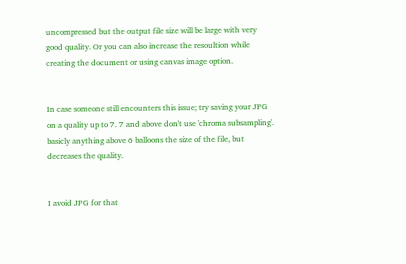uncompressed but the output file size will be large with very good quality. Or you can also increase the resoultion while creating the document or using canvas image option.


In case someone still encounters this issue; try saving your JPG on a quality up to 7. 7 and above don't use 'chroma subsampling'. basicly anything above 6 balloons the size of the file, but decreases the quality.


I avoid JPG for that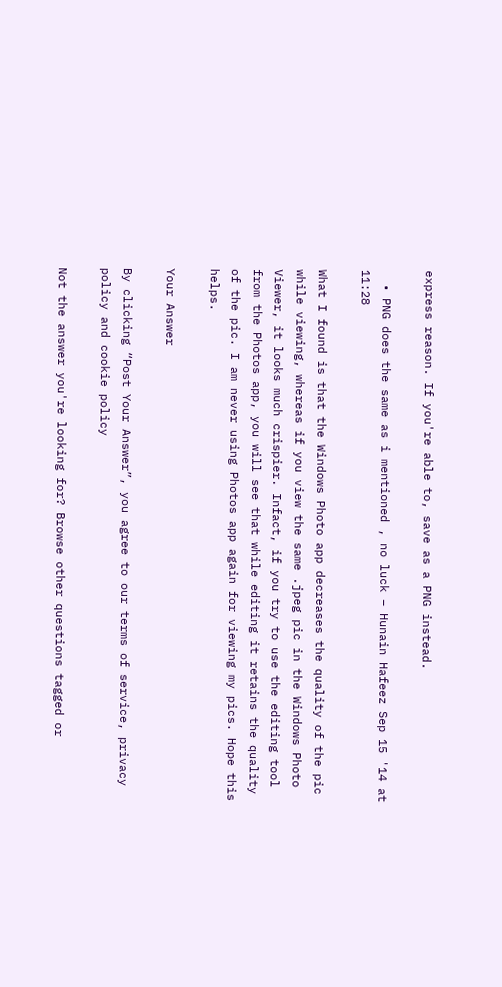express reason. If you're able to, save as a PNG instead.

  • PNG does the same as i mentioned , no luck – Hunain Hafeez Sep 15 '14 at 11:28

What I found is that the Windows Photo app decreases the quality of the pic while viewing, whereas if you view the same .jpeg pic in the Windows Photo Viewer, it looks much crispier. Infact, if you try to use the editing tool from the Photos app, you will see that while editing it retains the quality of the pic. I am never using Photos app again for viewing my pics. Hope this helps.

Your Answer

By clicking “Post Your Answer”, you agree to our terms of service, privacy policy and cookie policy

Not the answer you're looking for? Browse other questions tagged or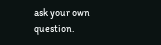ask your own question.